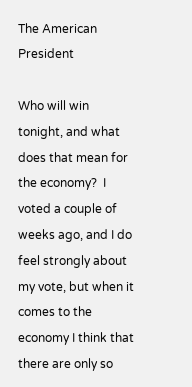The American President

Who will win tonight, and what does that mean for the economy?  I voted a couple of weeks ago, and I do feel strongly about my vote, but when it comes to the economy I think that there are only so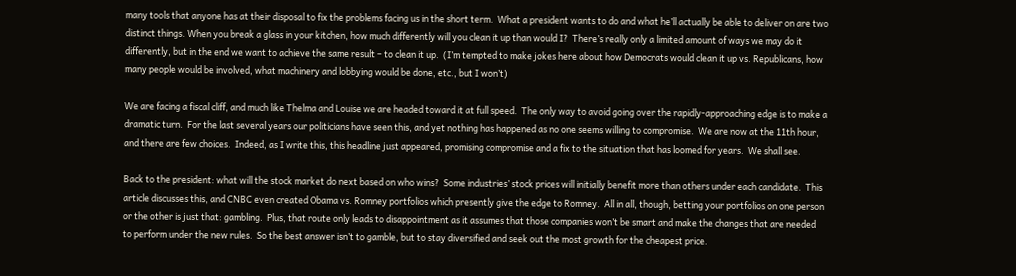many tools that anyone has at their disposal to fix the problems facing us in the short term.  What a president wants to do and what he’ll actually be able to deliver on are two distinct things. When you break a glass in your kitchen, how much differently will you clean it up than would I?  There’s really only a limited amount of ways we may do it differently, but in the end we want to achieve the same result – to clean it up.  (I’m tempted to make jokes here about how Democrats would clean it up vs. Republicans, how many people would be involved, what machinery and lobbying would be done, etc., but I won’t)

We are facing a fiscal cliff, and much like Thelma and Louise we are headed toward it at full speed.  The only way to avoid going over the rapidly-approaching edge is to make a dramatic turn.  For the last several years our politicians have seen this, and yet nothing has happened as no one seems willing to compromise.  We are now at the 11th hour, and there are few choices.  Indeed, as I write this, this headline just appeared, promising compromise and a fix to the situation that has loomed for years.  We shall see.

Back to the president: what will the stock market do next based on who wins?  Some industries’ stock prices will initially benefit more than others under each candidate.  This article discusses this, and CNBC even created Obama vs. Romney portfolios which presently give the edge to Romney.  All in all, though, betting your portfolios on one person or the other is just that: gambling.  Plus, that route only leads to disappointment as it assumes that those companies won’t be smart and make the changes that are needed to perform under the new rules.  So the best answer isn’t to gamble, but to stay diversified and seek out the most growth for the cheapest price.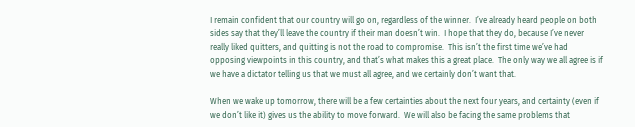I remain confident that our country will go on, regardless of the winner.  I’ve already heard people on both sides say that they’ll leave the country if their man doesn’t win.  I hope that they do, because I’ve never really liked quitters, and quitting is not the road to compromise.  This isn’t the first time we’ve had opposing viewpoints in this country, and that’s what makes this a great place.  The only way we all agree is if we have a dictator telling us that we must all agree, and we certainly don’t want that.

When we wake up tomorrow, there will be a few certainties about the next four years, and certainty (even if we don’t like it) gives us the ability to move forward.  We will also be facing the same problems that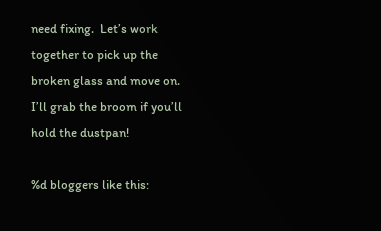need fixing.  Let’s work together to pick up the broken glass and move on.  I’ll grab the broom if you’ll hold the dustpan!

%d bloggers like this: